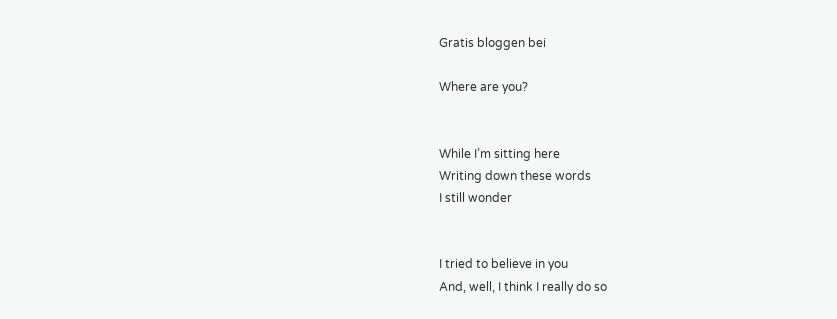Gratis bloggen bei

Where are you?


While I’m sitting here
Writing down these words
I still wonder


I tried to believe in you
And, well, I think I really do so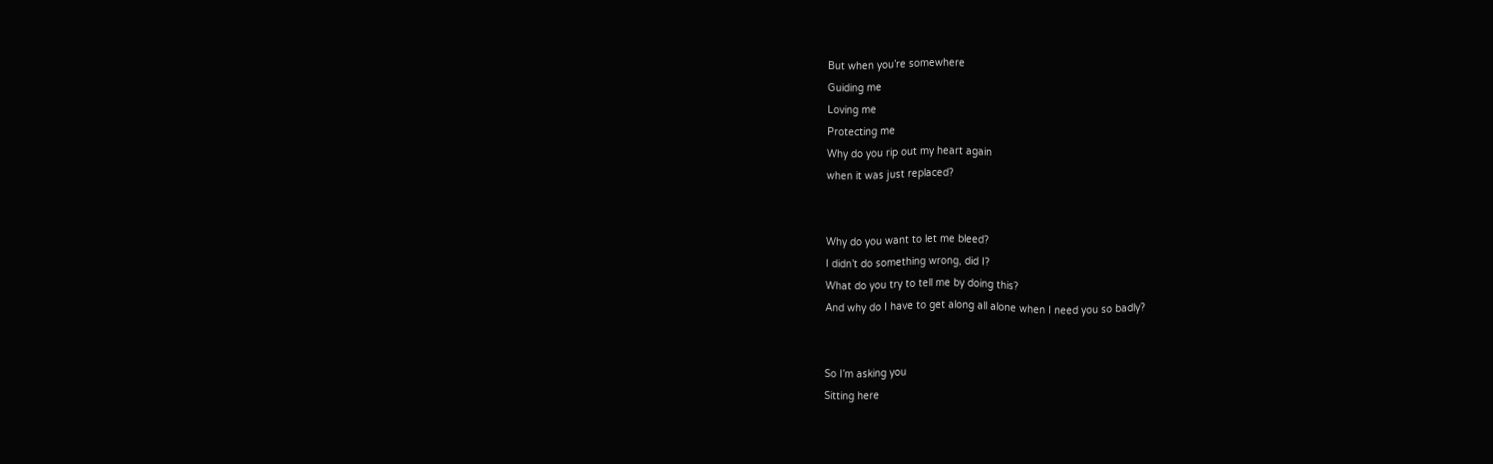But when you’re somewhere
Guiding me
Loving me
Protecting me
Why do you rip out my heart again
when it was just replaced?


Why do you want to let me bleed?
I didn’t do something wrong, did I?
What do you try to tell me by doing this?
And why do I have to get along all alone when I need you so badly?


So I’m asking you
Sitting here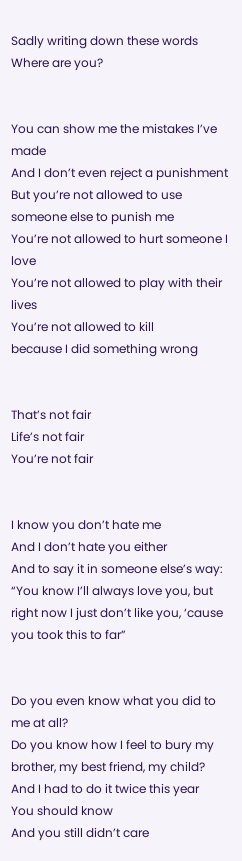Sadly writing down these words
Where are you?


You can show me the mistakes I’ve made
And I don’t even reject a punishment
But you’re not allowed to use someone else to punish me
You’re not allowed to hurt someone I love
You’re not allowed to play with their lives
You’re not allowed to kill
because I did something wrong


That’s not fair
Life’s not fair
You’re not fair


I know you don’t hate me
And I don’t hate you either
And to say it in someone else’s way:
“You know I’ll always love you, but right now I just don’t like you, ‘cause you took this to far”


Do you even know what you did to me at all?
Do you know how I feel to bury my brother, my best friend, my child?
And I had to do it twice this year
You should know
And you still didn’t care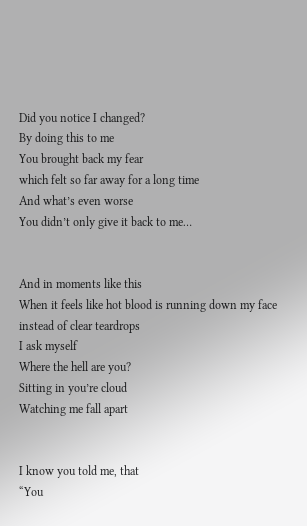Did you notice I changed?
By doing this to me
You brought back my fear
which felt so far away for a long time
And what’s even worse
You didn’t only give it back to me…


And in moments like this
When it feels like hot blood is running down my face instead of clear teardrops
I ask myself
Where the hell are you?
Sitting in you’re cloud
Watching me fall apart


I know you told me, that
“You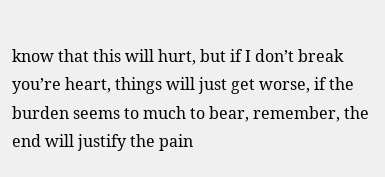know that this will hurt, but if I don’t break you’re heart, things will just get worse, if the burden seems to much to bear, remember, the end will justify the pain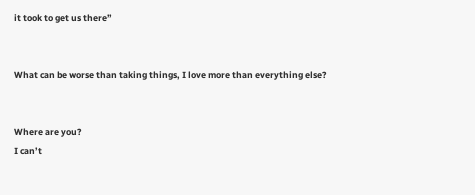it took to get us there”


What can be worse than taking things, I love more than everything else?


Where are you?
I can’t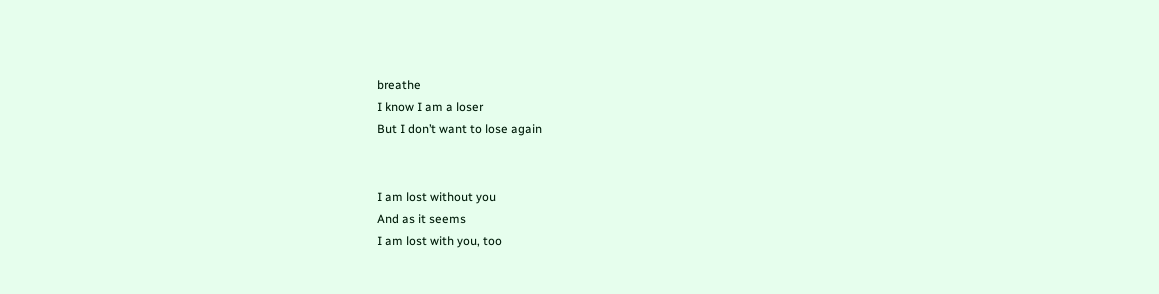breathe
I know I am a loser
But I don’t want to lose again


I am lost without you
And as it seems
I am lost with you, too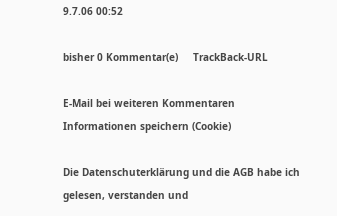9.7.06 00:52

bisher 0 Kommentar(e)     TrackBack-URL

E-Mail bei weiteren Kommentaren
Informationen speichern (Cookie)

Die Datenschuterklärung und die AGB habe ich gelesen, verstanden und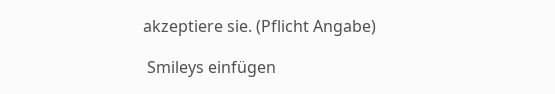akzeptiere sie. (Pflicht Angabe)

 Smileys einfügen